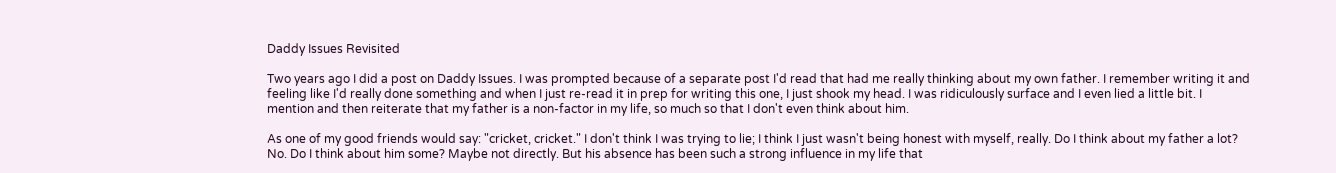Daddy Issues Revisited

Two years ago I did a post on Daddy Issues. I was prompted because of a separate post I'd read that had me really thinking about my own father. I remember writing it and feeling like I'd really done something and when I just re-read it in prep for writing this one, I just shook my head. I was ridiculously surface and I even lied a little bit. I mention and then reiterate that my father is a non-factor in my life, so much so that I don't even think about him.

As one of my good friends would say: "cricket, cricket." I don't think I was trying to lie; I think I just wasn't being honest with myself, really. Do I think about my father a lot? No. Do I think about him some? Maybe not directly. But his absence has been such a strong influence in my life that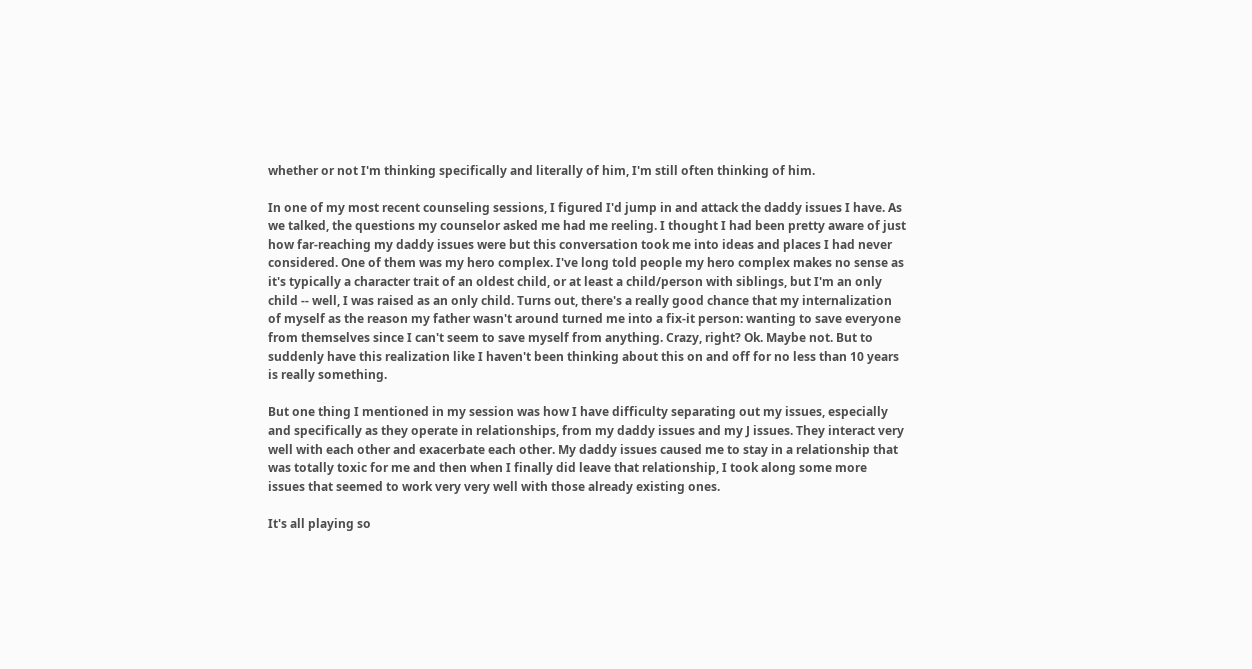whether or not I'm thinking specifically and literally of him, I'm still often thinking of him.

In one of my most recent counseling sessions, I figured I'd jump in and attack the daddy issues I have. As we talked, the questions my counselor asked me had me reeling. I thought I had been pretty aware of just how far-reaching my daddy issues were but this conversation took me into ideas and places I had never considered. One of them was my hero complex. I've long told people my hero complex makes no sense as it's typically a character trait of an oldest child, or at least a child/person with siblings, but I'm an only child -- well, I was raised as an only child. Turns out, there's a really good chance that my internalization of myself as the reason my father wasn't around turned me into a fix-it person: wanting to save everyone from themselves since I can't seem to save myself from anything. Crazy, right? Ok. Maybe not. But to suddenly have this realization like I haven't been thinking about this on and off for no less than 10 years is really something.

But one thing I mentioned in my session was how I have difficulty separating out my issues, especially and specifically as they operate in relationships, from my daddy issues and my J issues. They interact very well with each other and exacerbate each other. My daddy issues caused me to stay in a relationship that was totally toxic for me and then when I finally did leave that relationship, I took along some more issues that seemed to work very very well with those already existing ones.

It's all playing so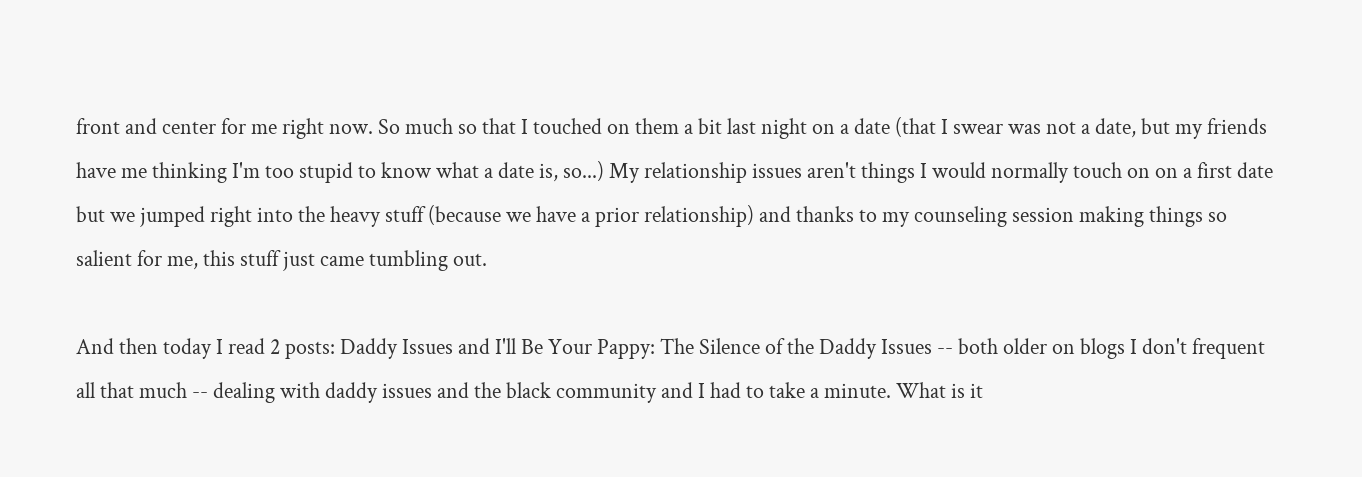front and center for me right now. So much so that I touched on them a bit last night on a date (that I swear was not a date, but my friends have me thinking I'm too stupid to know what a date is, so...) My relationship issues aren't things I would normally touch on on a first date but we jumped right into the heavy stuff (because we have a prior relationship) and thanks to my counseling session making things so salient for me, this stuff just came tumbling out.

And then today I read 2 posts: Daddy Issues and I'll Be Your Pappy: The Silence of the Daddy Issues -- both older on blogs I don't frequent all that much -- dealing with daddy issues and the black community and I had to take a minute. What is it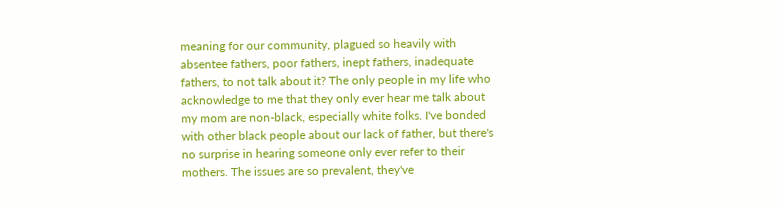meaning for our community, plagued so heavily with absentee fathers, poor fathers, inept fathers, inadequate fathers, to not talk about it? The only people in my life who acknowledge to me that they only ever hear me talk about my mom are non-black, especially white folks. I've bonded with other black people about our lack of father, but there's no surprise in hearing someone only ever refer to their mothers. The issues are so prevalent, they've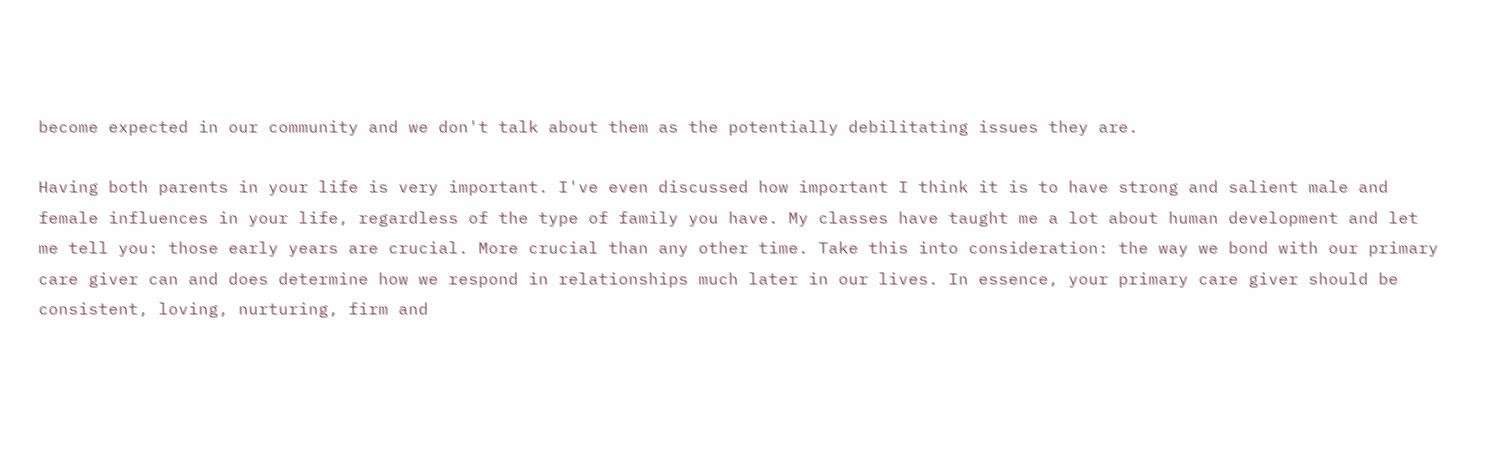become expected in our community and we don't talk about them as the potentially debilitating issues they are.

Having both parents in your life is very important. I've even discussed how important I think it is to have strong and salient male and female influences in your life, regardless of the type of family you have. My classes have taught me a lot about human development and let me tell you: those early years are crucial. More crucial than any other time. Take this into consideration: the way we bond with our primary care giver can and does determine how we respond in relationships much later in our lives. In essence, your primary care giver should be consistent, loving, nurturing, firm and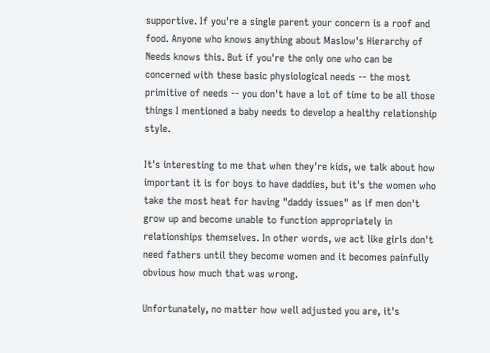supportive. If you're a single parent your concern is a roof and food. Anyone who knows anything about Maslow's Hierarchy of Needs knows this. But if you're the only one who can be concerned with these basic physiological needs -- the most primitive of needs -- you don't have a lot of time to be all those things I mentioned a baby needs to develop a healthy relationship style.

It's interesting to me that when they're kids, we talk about how important it is for boys to have daddies, but it's the women who take the most heat for having "daddy issues" as if men don't grow up and become unable to function appropriately in relationships themselves. In other words, we act like girls don't need fathers until they become women and it becomes painfully obvious how much that was wrong.

Unfortunately, no matter how well adjusted you are, it's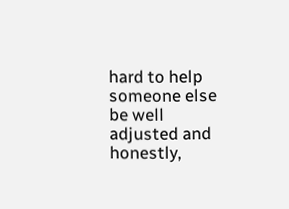hard to help someone else be well adjusted and honestly,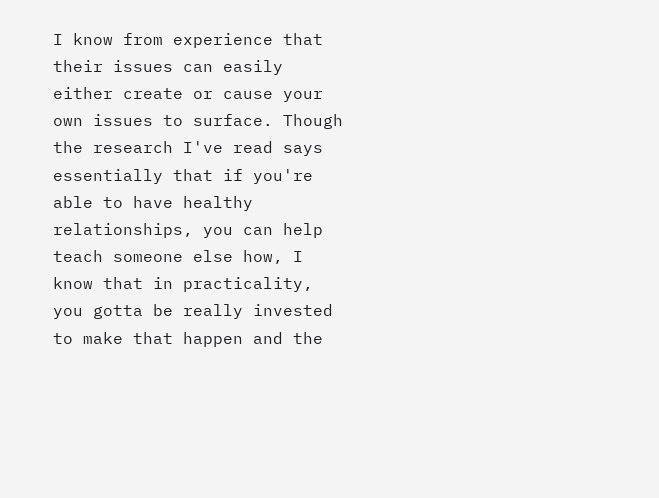I know from experience that their issues can easily either create or cause your own issues to surface. Though the research I've read says essentially that if you're able to have healthy relationships, you can help teach someone else how, I know that in practicality, you gotta be really invested to make that happen and the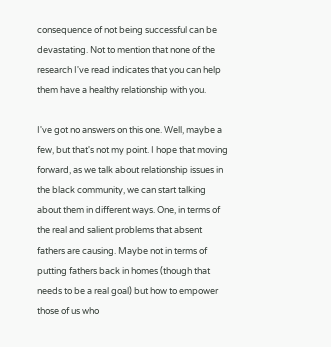consequence of not being successful can be devastating. Not to mention that none of the research I've read indicates that you can help them have a healthy relationship with you.

I've got no answers on this one. Well, maybe a few, but that's not my point. I hope that moving forward, as we talk about relationship issues in the black community, we can start talking about them in different ways. One, in terms of the real and salient problems that absent fathers are causing. Maybe not in terms of putting fathers back in homes (though that needs to be a real goal) but how to empower those of us who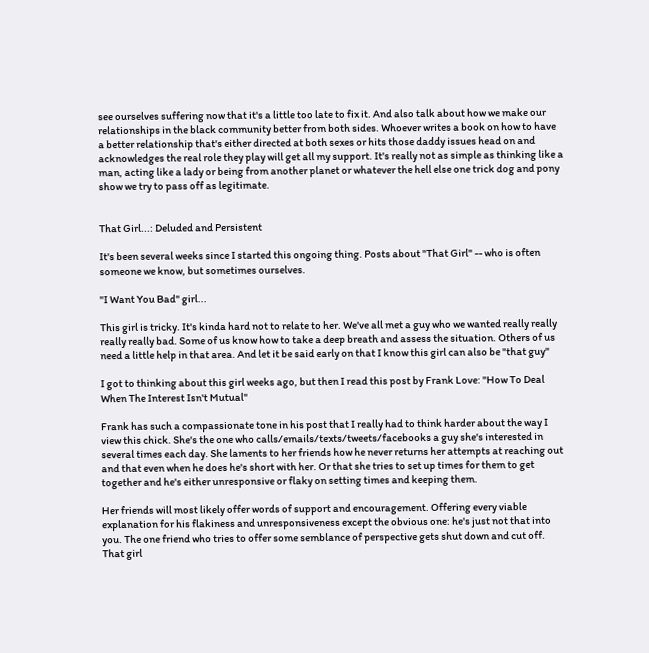see ourselves suffering now that it's a little too late to fix it. And also talk about how we make our relationships in the black community better from both sides. Whoever writes a book on how to have a better relationship that's either directed at both sexes or hits those daddy issues head on and acknowledges the real role they play will get all my support. It's really not as simple as thinking like a man, acting like a lady or being from another planet or whatever the hell else one trick dog and pony show we try to pass off as legitimate.


That Girl...: Deluded and Persistent

It's been several weeks since I started this ongoing thing. Posts about "That Girl" -- who is often someone we know, but sometimes ourselves.

"I Want You Bad" girl...

This girl is tricky. It's kinda hard not to relate to her. We've all met a guy who we wanted really really really really bad. Some of us know how to take a deep breath and assess the situation. Others of us need a little help in that area. And let it be said early on that I know this girl can also be "that guy"

I got to thinking about this girl weeks ago, but then I read this post by Frank Love: "How To Deal When The Interest Isn't Mutual"

Frank has such a compassionate tone in his post that I really had to think harder about the way I view this chick. She's the one who calls/emails/texts/tweets/facebooks a guy she's interested in several times each day. She laments to her friends how he never returns her attempts at reaching out and that even when he does he's short with her. Or that she tries to set up times for them to get together and he's either unresponsive or flaky on setting times and keeping them.

Her friends will most likely offer words of support and encouragement. Offering every viable explanation for his flakiness and unresponsiveness except the obvious one: he's just not that into you. The one friend who tries to offer some semblance of perspective gets shut down and cut off. That girl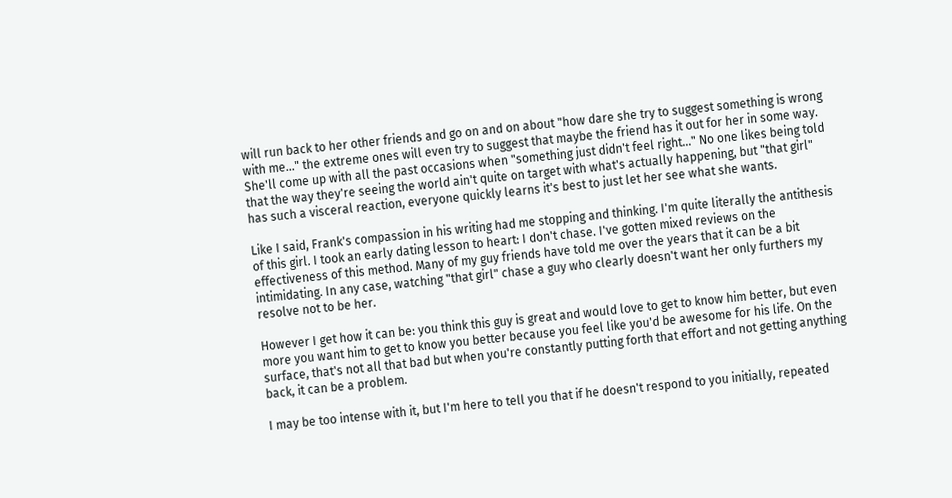will run back to her other friends and go on and on about "how dare she try to suggest something is wrong with me..." the extreme ones will even try to suggest that maybe the friend has it out for her in some way. She'll come up with all the past occasions when "something just didn't feel right..." No one likes being told that the way they're seeing the world ain't quite on target with what's actually happening, but "that girl" has such a visceral reaction, everyone quickly learns it's best to just let her see what she wants.

Like I said, Frank's compassion in his writing had me stopping and thinking. I'm quite literally the antithesis of this girl. I took an early dating lesson to heart: I don't chase. I've gotten mixed reviews on the effectiveness of this method. Many of my guy friends have told me over the years that it can be a bit intimidating. In any case, watching "that girl" chase a guy who clearly doesn't want her only furthers my resolve not to be her.

However I get how it can be: you think this guy is great and would love to get to know him better, but even more you want him to get to know you better because you feel like you'd be awesome for his life. On the surface, that's not all that bad but when you're constantly putting forth that effort and not getting anything back, it can be a problem.

I may be too intense with it, but I'm here to tell you that if he doesn't respond to you initially, repeated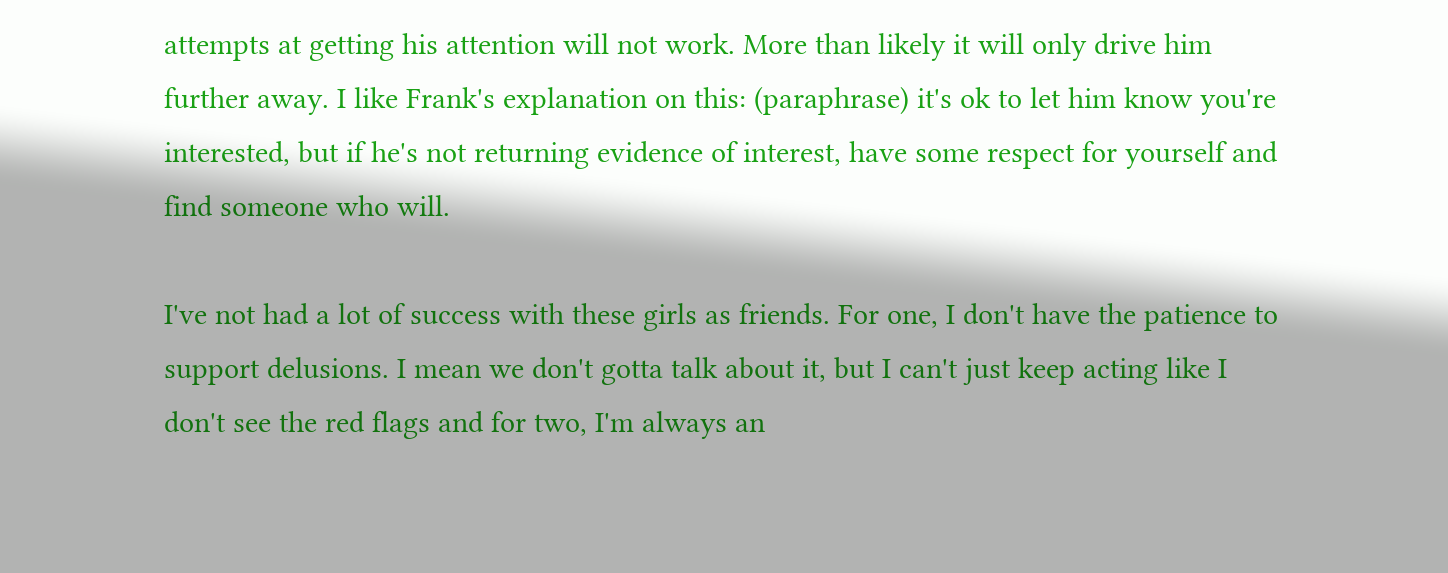attempts at getting his attention will not work. More than likely it will only drive him further away. I like Frank's explanation on this: (paraphrase) it's ok to let him know you're interested, but if he's not returning evidence of interest, have some respect for yourself and find someone who will.

I've not had a lot of success with these girls as friends. For one, I don't have the patience to support delusions. I mean we don't gotta talk about it, but I can't just keep acting like I don't see the red flags and for two, I'm always an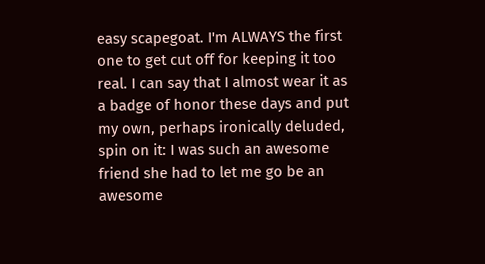easy scapegoat. I'm ALWAYS the first one to get cut off for keeping it too real. I can say that I almost wear it as a badge of honor these days and put my own, perhaps ironically deluded, spin on it: I was such an awesome friend she had to let me go be an awesome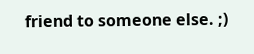friend to someone else. ;)